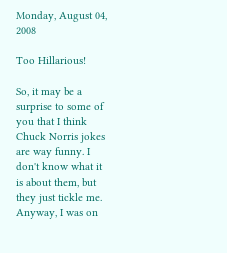Monday, August 04, 2008

Too Hillarious!

So, it may be a surprise to some of you that I think Chuck Norris jokes are way funny. I don't know what it is about them, but they just tickle me. Anyway, I was on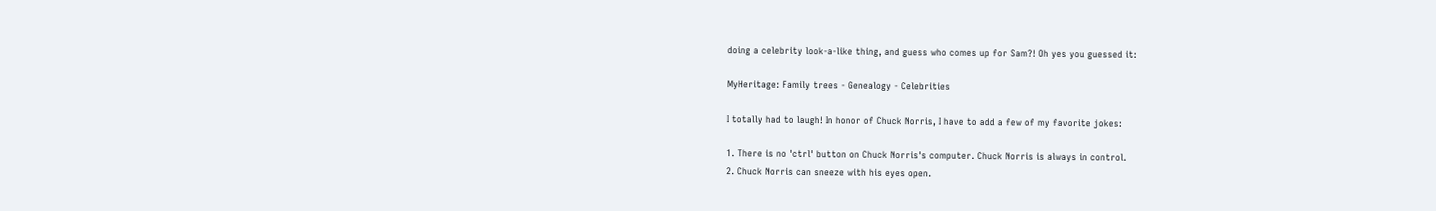doing a celebrity look-a-like thing, and guess who comes up for Sam?! Oh yes you guessed it:

MyHeritage: Family trees - Genealogy - Celebrities

I totally had to laugh! In honor of Chuck Norris, I have to add a few of my favorite jokes:

1. There is no 'ctrl' button on Chuck Norris's computer. Chuck Norris is always in control.
2. Chuck Norris can sneeze with his eyes open.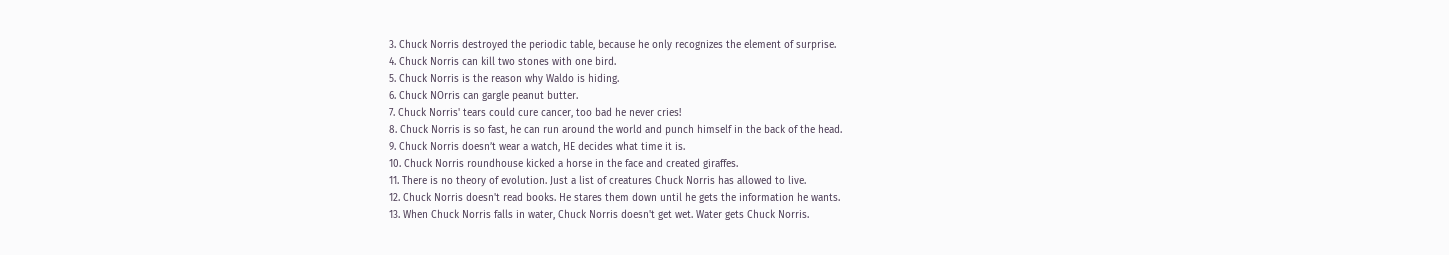3. Chuck Norris destroyed the periodic table, because he only recognizes the element of surprise.
4. Chuck Norris can kill two stones with one bird.
5. Chuck Norris is the reason why Waldo is hiding.
6. Chuck NOrris can gargle peanut butter.
7. Chuck Norris' tears could cure cancer, too bad he never cries!
8. Chuck Norris is so fast, he can run around the world and punch himself in the back of the head.
9. Chuck Norris doesn’t wear a watch, HE decides what time it is.
10. Chuck Norris roundhouse kicked a horse in the face and created giraffes.
11. There is no theory of evolution. Just a list of creatures Chuck Norris has allowed to live.
12. Chuck Norris doesn't read books. He stares them down until he gets the information he wants.
13. When Chuck Norris falls in water, Chuck Norris doesn't get wet. Water gets Chuck Norris.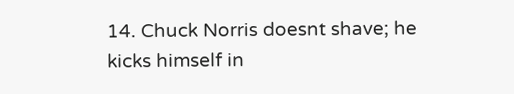14. Chuck Norris doesnt shave; he kicks himself in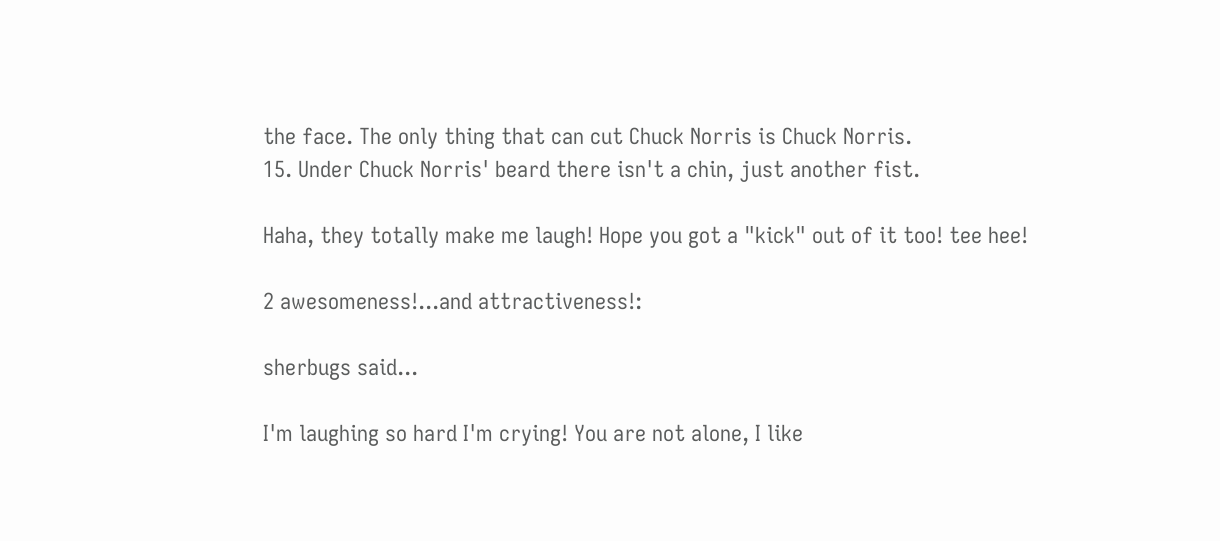the face. The only thing that can cut Chuck Norris is Chuck Norris.
15. Under Chuck Norris' beard there isn't a chin, just another fist.

Haha, they totally make me laugh! Hope you got a "kick" out of it too! tee hee!

2 awesomeness!...and attractiveness!:

sherbugs said...

I'm laughing so hard I'm crying! You are not alone, I like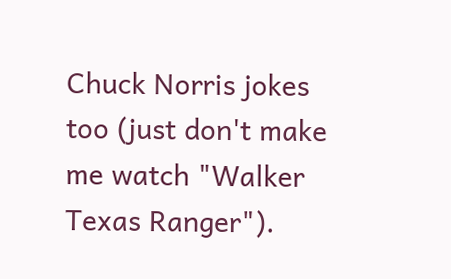Chuck Norris jokes too (just don't make me watch "Walker Texas Ranger").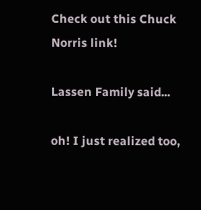Check out this Chuck Norris link!

Lassen Family said...

oh! I just realized too,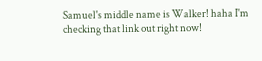Samuel's middle name is Walker! haha I'm checking that link out right now!